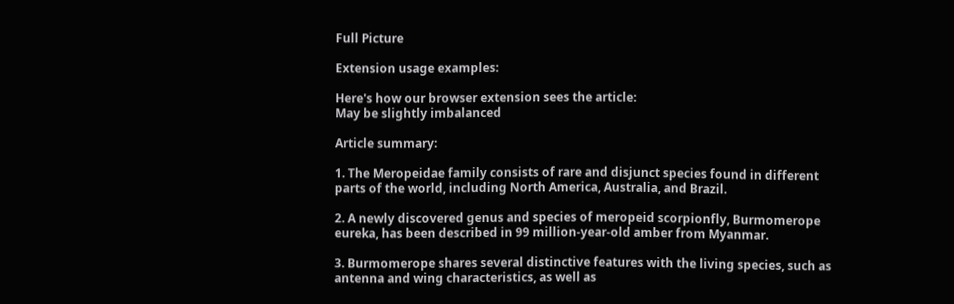Full Picture

Extension usage examples:

Here's how our browser extension sees the article:
May be slightly imbalanced

Article summary:

1. The Meropeidae family consists of rare and disjunct species found in different parts of the world, including North America, Australia, and Brazil.

2. A newly discovered genus and species of meropeid scorpionfly, Burmomerope eureka, has been described in 99 million-year-old amber from Myanmar.

3. Burmomerope shares several distinctive features with the living species, such as antenna and wing characteristics, as well as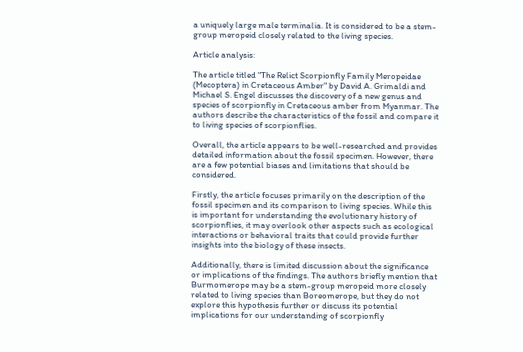a uniquely large male terminalia. It is considered to be a stem-group meropeid closely related to the living species.

Article analysis:

The article titled "The Relict Scorpionfly Family Meropeidae (Mecoptera) in Cretaceous Amber" by David A. Grimaldi and Michael S. Engel discusses the discovery of a new genus and species of scorpionfly in Cretaceous amber from Myanmar. The authors describe the characteristics of the fossil and compare it to living species of scorpionflies.

Overall, the article appears to be well-researched and provides detailed information about the fossil specimen. However, there are a few potential biases and limitations that should be considered.

Firstly, the article focuses primarily on the description of the fossil specimen and its comparison to living species. While this is important for understanding the evolutionary history of scorpionflies, it may overlook other aspects such as ecological interactions or behavioral traits that could provide further insights into the biology of these insects.

Additionally, there is limited discussion about the significance or implications of the findings. The authors briefly mention that Burmomerope may be a stem-group meropeid more closely related to living species than Boreomerope, but they do not explore this hypothesis further or discuss its potential implications for our understanding of scorpionfly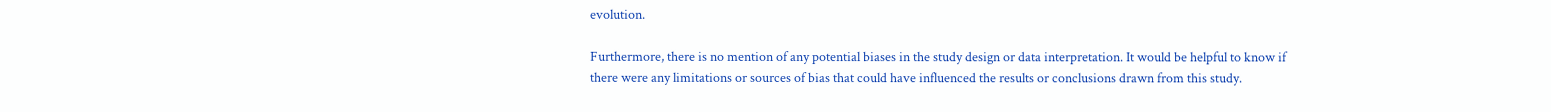evolution.

Furthermore, there is no mention of any potential biases in the study design or data interpretation. It would be helpful to know if there were any limitations or sources of bias that could have influenced the results or conclusions drawn from this study.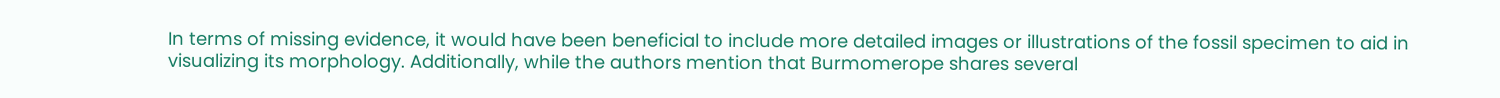In terms of missing evidence, it would have been beneficial to include more detailed images or illustrations of the fossil specimen to aid in visualizing its morphology. Additionally, while the authors mention that Burmomerope shares several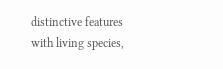distinctive features with living species,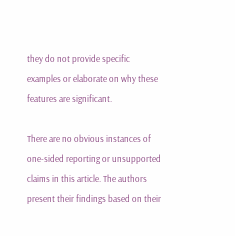they do not provide specific examples or elaborate on why these features are significant.

There are no obvious instances of one-sided reporting or unsupported claims in this article. The authors present their findings based on their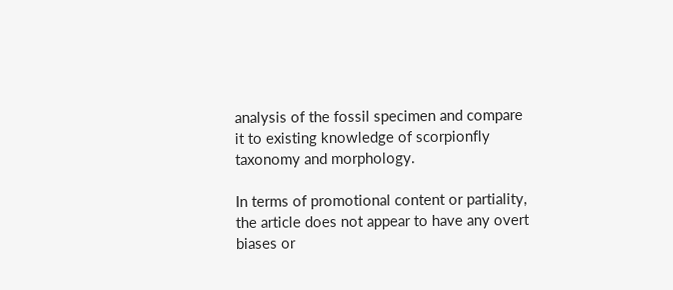analysis of the fossil specimen and compare it to existing knowledge of scorpionfly taxonomy and morphology.

In terms of promotional content or partiality, the article does not appear to have any overt biases or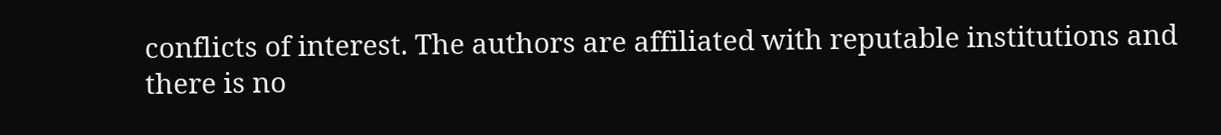conflicts of interest. The authors are affiliated with reputable institutions and there is no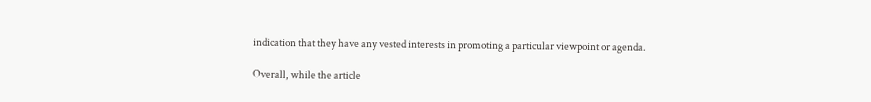indication that they have any vested interests in promoting a particular viewpoint or agenda.

Overall, while the article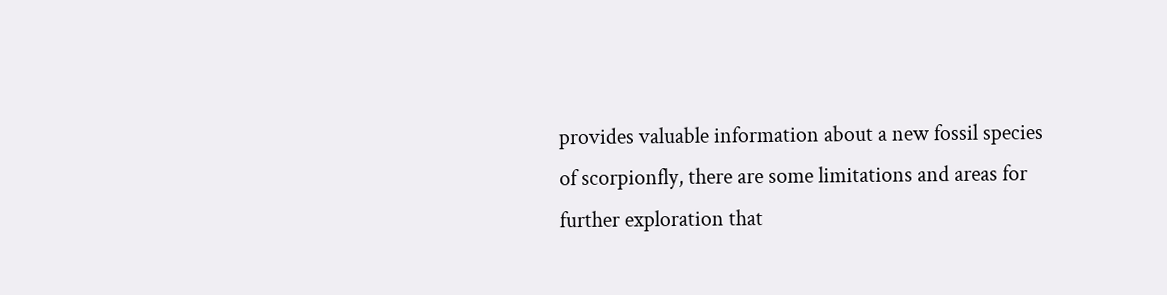provides valuable information about a new fossil species of scorpionfly, there are some limitations and areas for further exploration that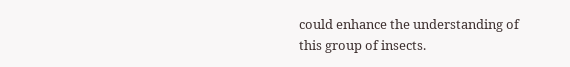could enhance the understanding of this group of insects.